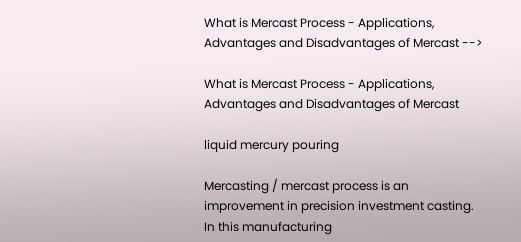What is Mercast Process - Applications, Advantages and Disadvantages of Mercast -->

What is Mercast Process - Applications, Advantages and Disadvantages of Mercast

liquid mercury pouring

Mercasting / mercast process is an improvement in precision investment casting. In this manufacturing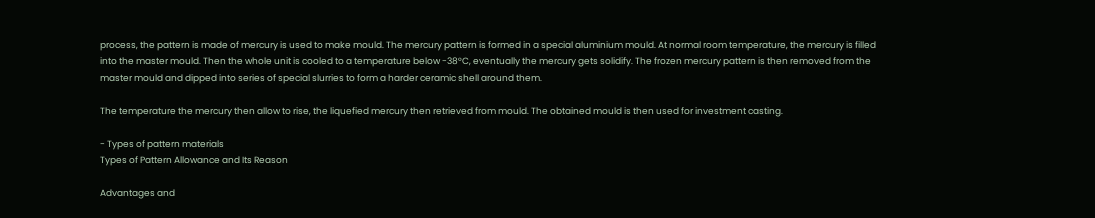process, the pattern is made of mercury is used to make mould. The mercury pattern is formed in a special aluminium mould. At normal room temperature, the mercury is filled into the master mould. Then the whole unit is cooled to a temperature below -38°C, eventually the mercury gets solidify. The frozen mercury pattern is then removed from the master mould and dipped into series of special slurries to form a harder ceramic shell around them.

The temperature the mercury then allow to rise, the liquefied mercury then retrieved from mould. The obtained mould is then used for investment casting.

- Types of pattern materials
Types of Pattern Allowance and Its Reason

Advantages and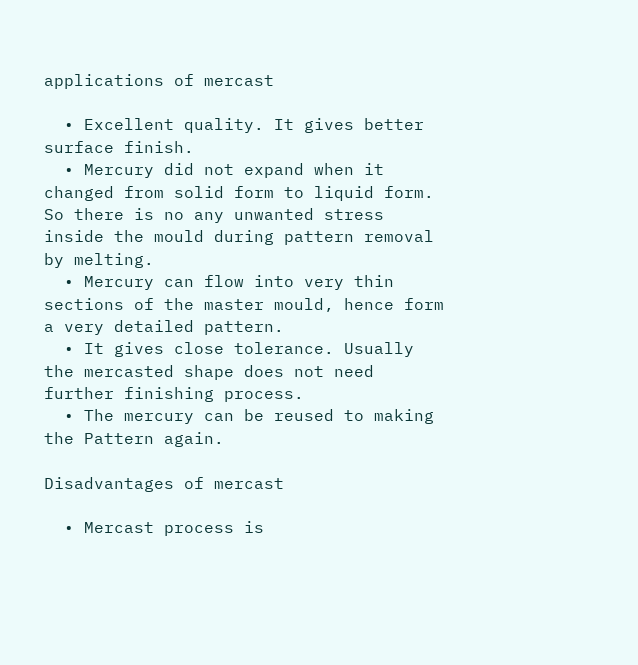applications of mercast

  • Excellent quality. It gives better surface finish.
  • Mercury did not expand when it changed from solid form to liquid form. So there is no any unwanted stress inside the mould during pattern removal by melting.
  • Mercury can flow into very thin sections of the master mould, hence form a very detailed pattern.
  • It gives close tolerance. Usually the mercasted shape does not need further finishing process.
  • The mercury can be reused to making the Pattern again.

Disadvantages of mercast

  • Mercast process is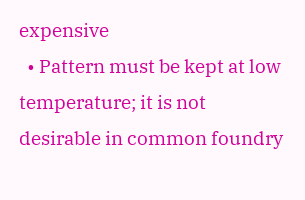expensive
  • Pattern must be kept at low temperature; it is not desirable in common foundry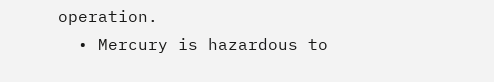operation.
  • Mercury is hazardous to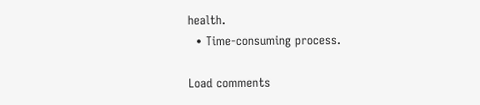health.
  • Time-consuming process.

Load comments